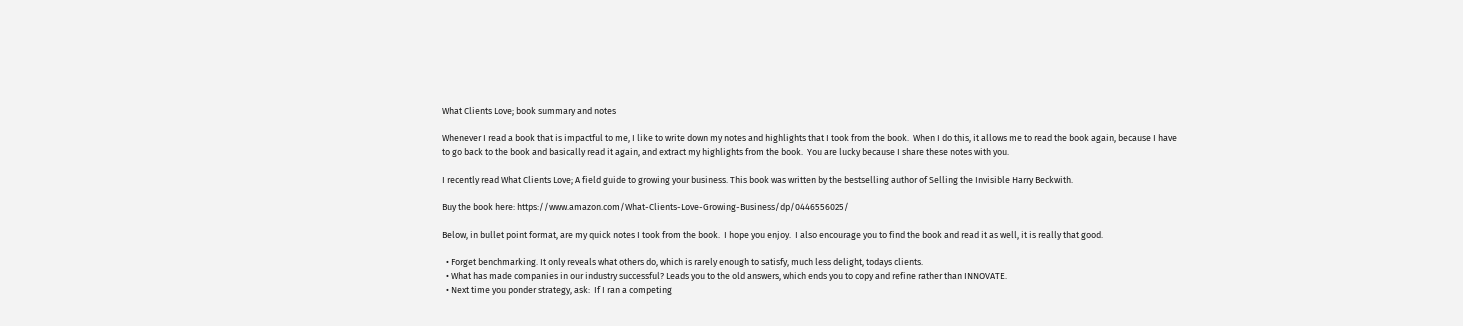What Clients Love; book summary and notes

Whenever I read a book that is impactful to me, I like to write down my notes and highlights that I took from the book.  When I do this, it allows me to read the book again, because I have to go back to the book and basically read it again, and extract my highlights from the book.  You are lucky because I share these notes with you.

I recently read What Clients Love; A field guide to growing your business. This book was written by the bestselling author of Selling the Invisible Harry Beckwith.

Buy the book here: https://www.amazon.com/What-Clients-Love-Growing-Business/dp/0446556025/

Below, in bullet point format, are my quick notes I took from the book.  I hope you enjoy.  I also encourage you to find the book and read it as well, it is really that good.

  • Forget benchmarking. It only reveals what others do, which is rarely enough to satisfy, much less delight, todays clients.
  • What has made companies in our industry successful? Leads you to the old answers, which ends you to copy and refine rather than INNOVATE.
  • Next time you ponder strategy, ask:  If I ran a competing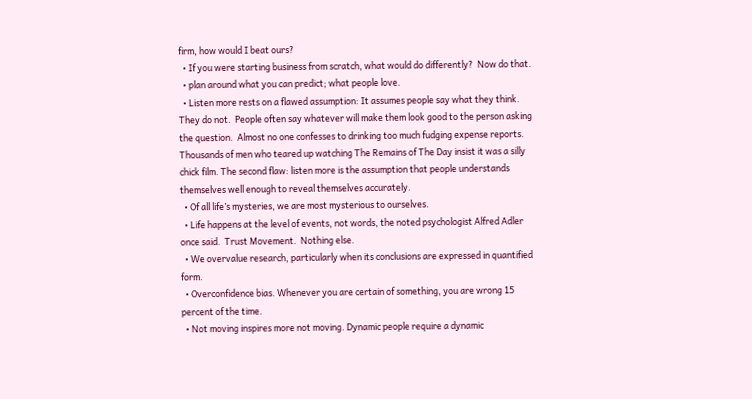firm, how would I beat ours?
  • If you were starting business from scratch, what would do differently?  Now do that.
  • plan around what you can predict; what people love.
  • Listen more rests on a flawed assumption: It assumes people say what they think.  They do not.  People often say whatever will make them look good to the person asking the question.  Almost no one confesses to drinking too much fudging expense reports. Thousands of men who teared up watching The Remains of The Day insist it was a silly chick film. The second flaw: listen more is the assumption that people understands themselves well enough to reveal themselves accurately.
  • Of all life’s mysteries, we are most mysterious to ourselves.
  • Life happens at the level of events, not words, the noted psychologist Alfred Adler once said.  Trust Movement.  Nothing else.
  • We overvalue research, particularly when its conclusions are expressed in quantified form.
  • Overconfidence bias. Whenever you are certain of something, you are wrong 15 percent of the time.
  • Not moving inspires more not moving. Dynamic people require a dynamic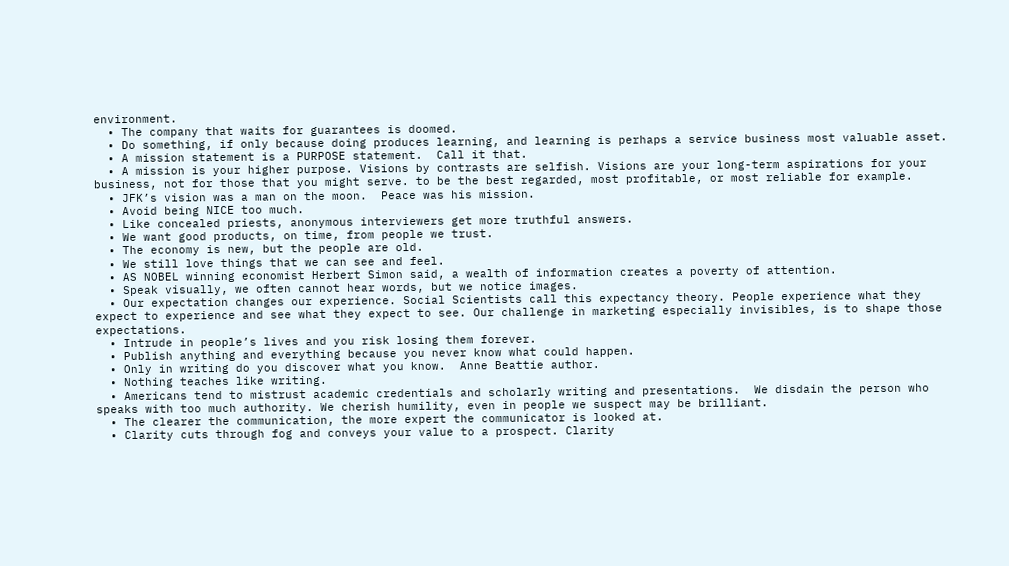environment.
  • The company that waits for guarantees is doomed.
  • Do something, if only because doing produces learning, and learning is perhaps a service business most valuable asset.
  • A mission statement is a PURPOSE statement.  Call it that.
  • A mission is your higher purpose. Visions by contrasts are selfish. Visions are your long-term aspirations for your business, not for those that you might serve. to be the best regarded, most profitable, or most reliable for example.
  • JFK’s vision was a man on the moon.  Peace was his mission.
  • Avoid being NICE too much.
  • Like concealed priests, anonymous interviewers get more truthful answers.
  • We want good products, on time, from people we trust.
  • The economy is new, but the people are old.
  • We still love things that we can see and feel.
  • AS NOBEL winning economist Herbert Simon said, a wealth of information creates a poverty of attention.
  • Speak visually, we often cannot hear words, but we notice images.
  • Our expectation changes our experience. Social Scientists call this expectancy theory. People experience what they expect to experience and see what they expect to see. Our challenge in marketing especially invisibles, is to shape those expectations.
  • Intrude in people’s lives and you risk losing them forever.
  • Publish anything and everything because you never know what could happen.
  • Only in writing do you discover what you know.  Anne Beattie author.
  • Nothing teaches like writing.
  • Americans tend to mistrust academic credentials and scholarly writing and presentations.  We disdain the person who speaks with too much authority. We cherish humility, even in people we suspect may be brilliant.
  • The clearer the communication, the more expert the communicator is looked at.
  • Clarity cuts through fog and conveys your value to a prospect. Clarity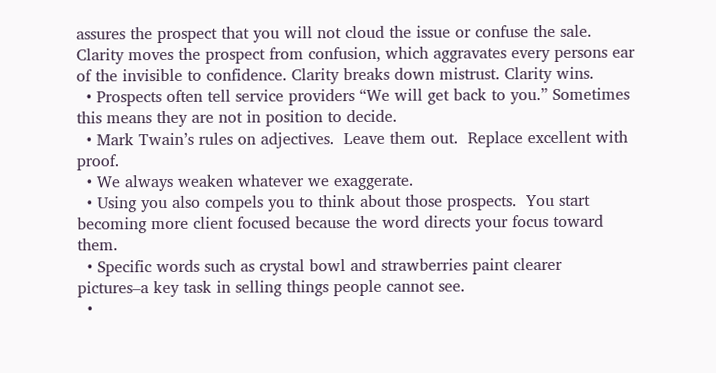assures the prospect that you will not cloud the issue or confuse the sale.  Clarity moves the prospect from confusion, which aggravates every persons ear of the invisible to confidence. Clarity breaks down mistrust. Clarity wins.
  • Prospects often tell service providers “We will get back to you.” Sometimes this means they are not in position to decide.
  • Mark Twain’s rules on adjectives.  Leave them out.  Replace excellent with proof.
  • We always weaken whatever we exaggerate.
  • Using you also compels you to think about those prospects.  You start becoming more client focused because the word directs your focus toward them.
  • Specific words such as crystal bowl and strawberries paint clearer pictures–a key task in selling things people cannot see.
  •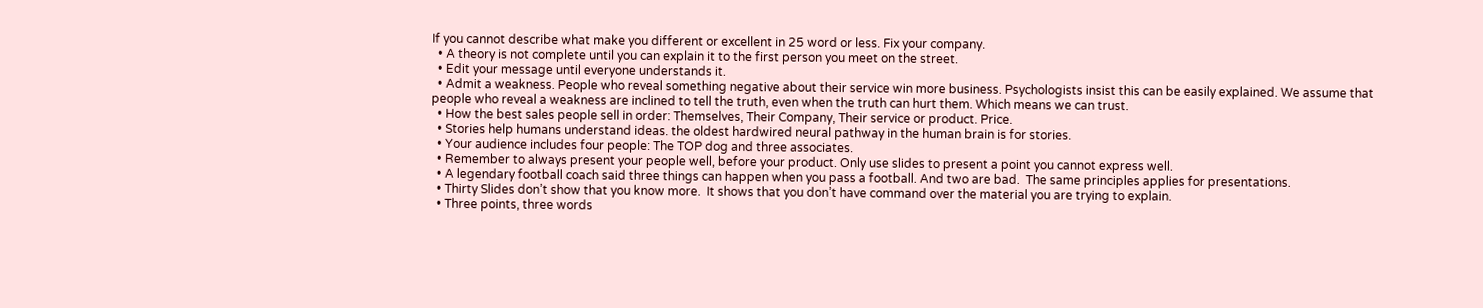If you cannot describe what make you different or excellent in 25 word or less. Fix your company.
  • A theory is not complete until you can explain it to the first person you meet on the street.
  • Edit your message until everyone understands it.
  • Admit a weakness. People who reveal something negative about their service win more business. Psychologists insist this can be easily explained. We assume that people who reveal a weakness are inclined to tell the truth, even when the truth can hurt them. Which means we can trust.
  • How the best sales people sell in order: Themselves, Their Company, Their service or product. Price.
  • Stories help humans understand ideas. the oldest hardwired neural pathway in the human brain is for stories.
  • Your audience includes four people: The TOP dog and three associates.
  • Remember to always present your people well, before your product. Only use slides to present a point you cannot express well.
  • A legendary football coach said three things can happen when you pass a football. And two are bad.  The same principles applies for presentations.
  • Thirty Slides don’t show that you know more.  It shows that you don’t have command over the material you are trying to explain.
  • Three points, three words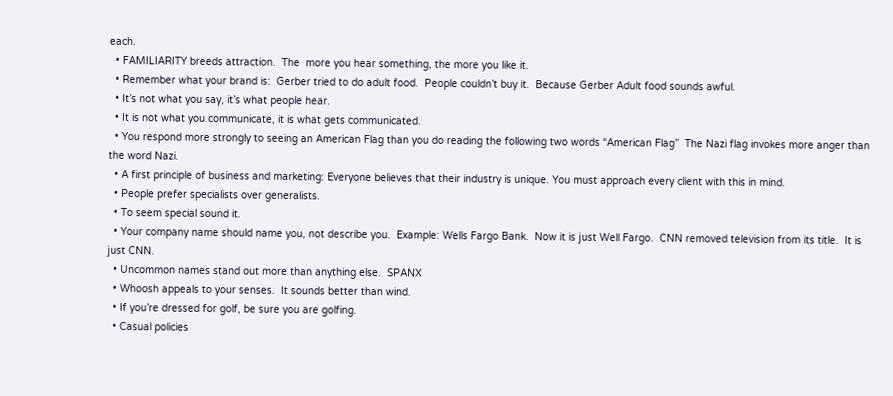each.
  • FAMILIARITY breeds attraction.  The  more you hear something, the more you like it.
  • Remember what your brand is:  Gerber tried to do adult food.  People couldn’t buy it.  Because Gerber Adult food sounds awful.
  • It’s not what you say, it’s what people hear.
  • It is not what you communicate, it is what gets communicated.
  • You respond more strongly to seeing an American Flag than you do reading the following two words “American Flag”  The Nazi flag invokes more anger than the word Nazi.
  • A first principle of business and marketing: Everyone believes that their industry is unique. You must approach every client with this in mind.
  • People prefer specialists over generalists.
  • To seem special sound it.
  • Your company name should name you, not describe you.  Example: Wells Fargo Bank.  Now it is just Well Fargo.  CNN removed television from its title.  It is just CNN.
  • Uncommon names stand out more than anything else.  SPANX
  • Whoosh appeals to your senses.  It sounds better than wind.
  • If you’re dressed for golf, be sure you are golfing.
  • Casual policies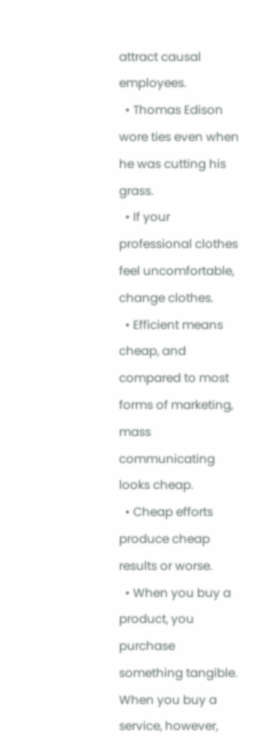attract causal employees.
  • Thomas Edison wore ties even when he was cutting his grass.
  • If your professional clothes feel uncomfortable, change clothes.
  • Efficient means cheap, and compared to most forms of marketing, mass communicating looks cheap.
  • Cheap efforts produce cheap results or worse.
  • When you buy a product, you purchase something tangible. When you buy a service, however,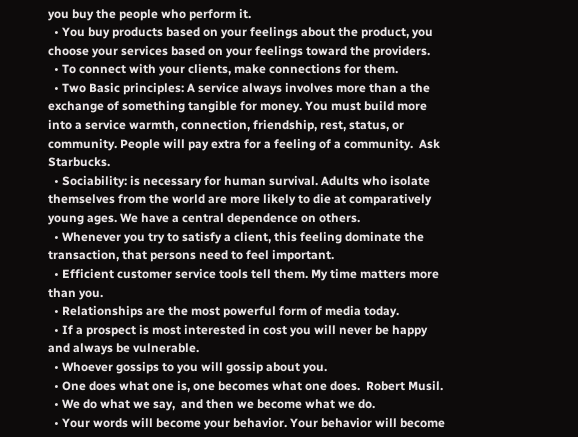you buy the people who perform it.
  • You buy products based on your feelings about the product, you choose your services based on your feelings toward the providers.
  • To connect with your clients, make connections for them.
  • Two Basic principles: A service always involves more than a the exchange of something tangible for money. You must build more into a service warmth, connection, friendship, rest, status, or community. People will pay extra for a feeling of a community.  Ask Starbucks.
  • Sociability: is necessary for human survival. Adults who isolate themselves from the world are more likely to die at comparatively young ages. We have a central dependence on others.
  • Whenever you try to satisfy a client, this feeling dominate the transaction, that persons need to feel important.
  • Efficient customer service tools tell them. My time matters more than you.
  • Relationships are the most powerful form of media today.
  • If a prospect is most interested in cost you will never be happy and always be vulnerable.
  • Whoever gossips to you will gossip about you.
  • One does what one is, one becomes what one does.  Robert Musil.
  • We do what we say,  and then we become what we do.
  • Your words will become your behavior. Your behavior will become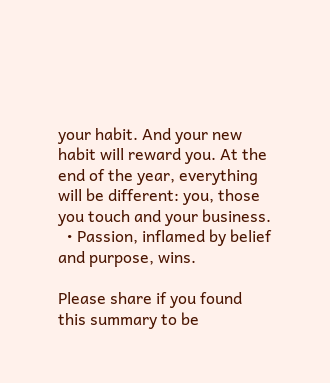your habit. And your new habit will reward you. At the end of the year, everything will be different: you, those you touch and your business.
  • Passion, inflamed by belief and purpose, wins.

Please share if you found this summary to be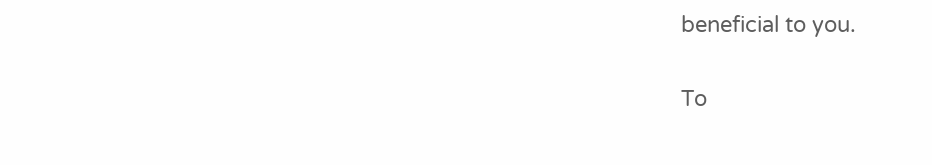beneficial to you.

To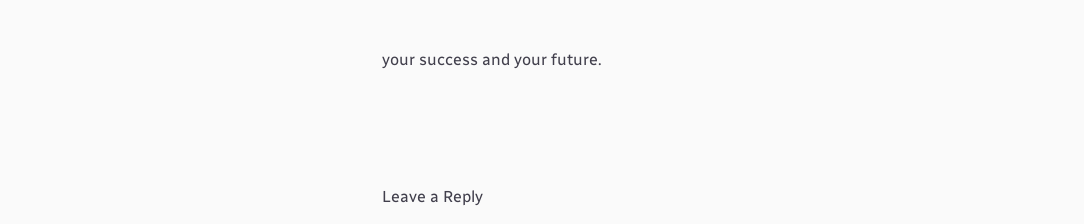your success and your future.






Leave a Reply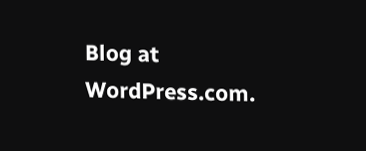Blog at WordPress.com.